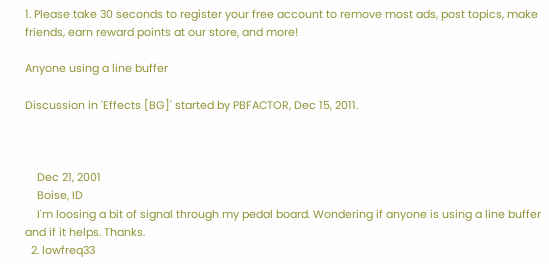1. Please take 30 seconds to register your free account to remove most ads, post topics, make friends, earn reward points at our store, and more!

Anyone using a line buffer

Discussion in 'Effects [BG]' started by PBFACTOR, Dec 15, 2011.



    Dec 21, 2001
    Boise, ID
    I'm loosing a bit of signal through my pedal board. Wondering if anyone is using a line buffer and if it helps. Thanks.
  2. lowfreq33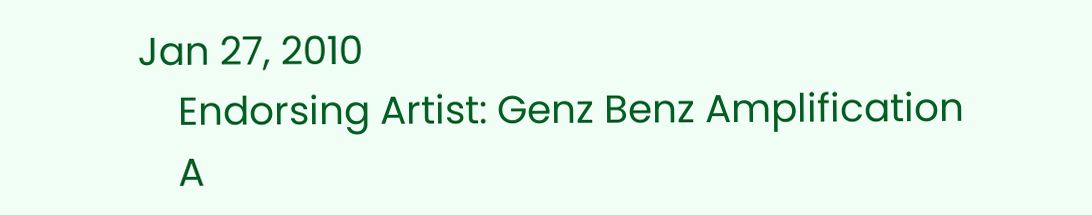Jan 27, 2010
    Endorsing Artist: Genz Benz Amplification
    A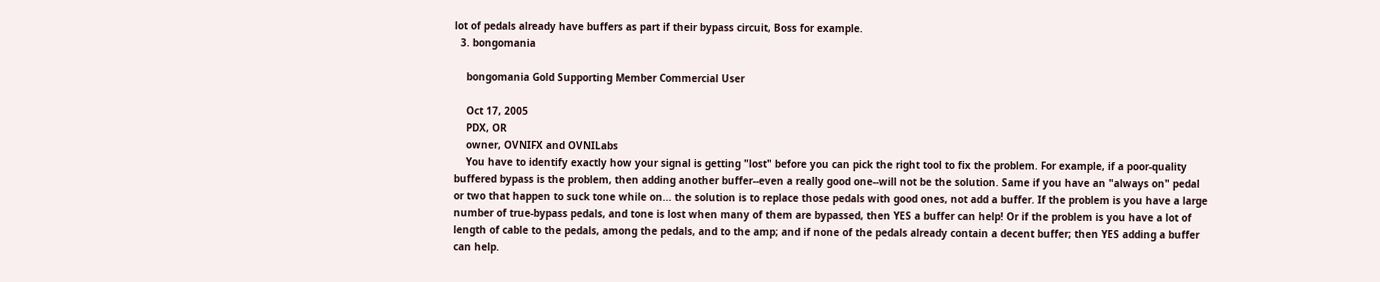lot of pedals already have buffers as part if their bypass circuit, Boss for example.
  3. bongomania

    bongomania Gold Supporting Member Commercial User

    Oct 17, 2005
    PDX, OR
    owner, OVNIFX and OVNILabs
    You have to identify exactly how your signal is getting "lost" before you can pick the right tool to fix the problem. For example, if a poor-quality buffered bypass is the problem, then adding another buffer--even a really good one--will not be the solution. Same if you have an "always on" pedal or two that happen to suck tone while on... the solution is to replace those pedals with good ones, not add a buffer. If the problem is you have a large number of true-bypass pedals, and tone is lost when many of them are bypassed, then YES a buffer can help! Or if the problem is you have a lot of length of cable to the pedals, among the pedals, and to the amp; and if none of the pedals already contain a decent buffer; then YES adding a buffer can help.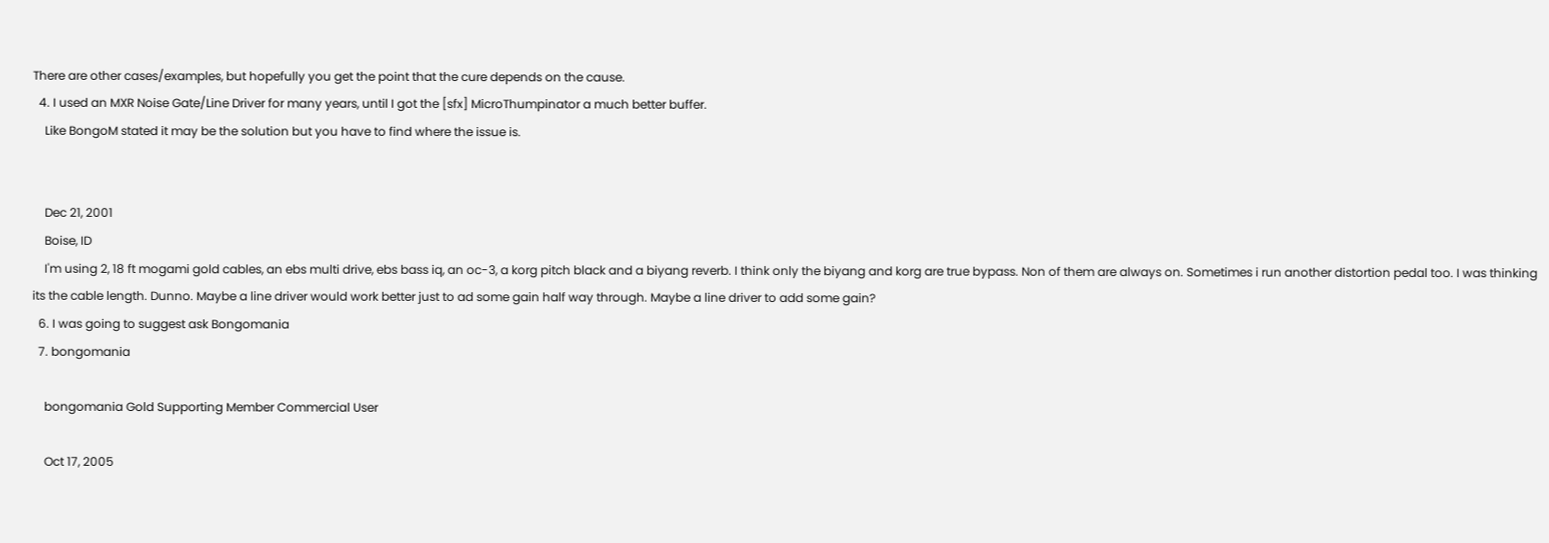There are other cases/examples, but hopefully you get the point that the cure depends on the cause.
  4. I used an MXR Noise Gate/Line Driver for many years, until I got the [sfx] MicroThumpinator a much better buffer.
    Like BongoM stated it may be the solution but you have to find where the issue is.


    Dec 21, 2001
    Boise, ID
    I'm using 2, 18 ft mogami gold cables, an ebs multi drive, ebs bass iq, an oc-3, a korg pitch black and a biyang reverb. I think only the biyang and korg are true bypass. Non of them are always on. Sometimes i run another distortion pedal too. I was thinking its the cable length. Dunno. Maybe a line driver would work better just to ad some gain half way through. Maybe a line driver to add some gain?
  6. I was going to suggest ask Bongomania
  7. bongomania

    bongomania Gold Supporting Member Commercial User

    Oct 17, 2005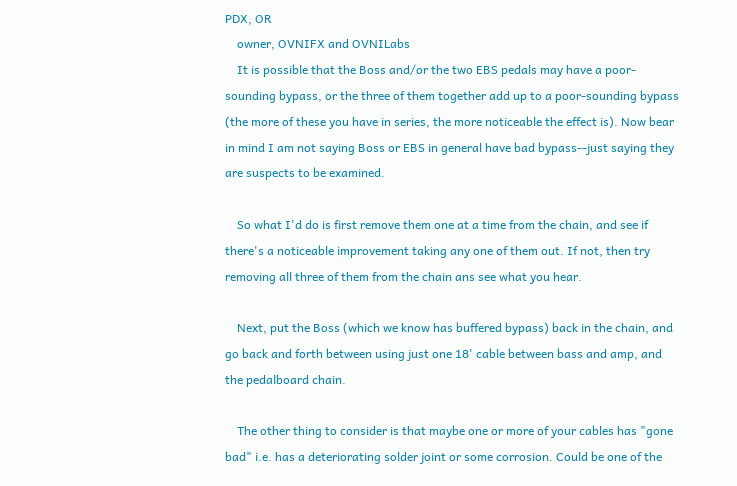PDX, OR
    owner, OVNIFX and OVNILabs
    It is possible that the Boss and/or the two EBS pedals may have a poor-sounding bypass, or the three of them together add up to a poor-sounding bypass (the more of these you have in series, the more noticeable the effect is). Now bear in mind I am not saying Boss or EBS in general have bad bypass--just saying they are suspects to be examined.

    So what I'd do is first remove them one at a time from the chain, and see if there's a noticeable improvement taking any one of them out. If not, then try removing all three of them from the chain ans see what you hear.

    Next, put the Boss (which we know has buffered bypass) back in the chain, and go back and forth between using just one 18' cable between bass and amp, and the pedalboard chain.

    The other thing to consider is that maybe one or more of your cables has "gone bad" i.e. has a deteriorating solder joint or some corrosion. Could be one of the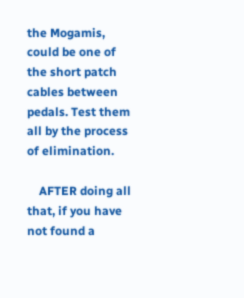the Mogamis, could be one of the short patch cables between pedals. Test them all by the process of elimination.

    AFTER doing all that, if you have not found a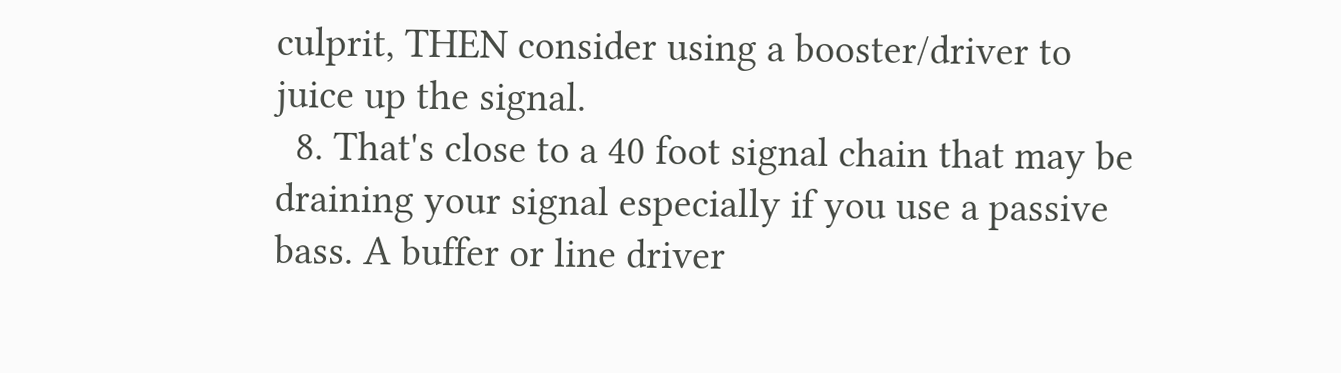culprit, THEN consider using a booster/driver to juice up the signal.
  8. That's close to a 40 foot signal chain that may be draining your signal especially if you use a passive bass. A buffer or line driver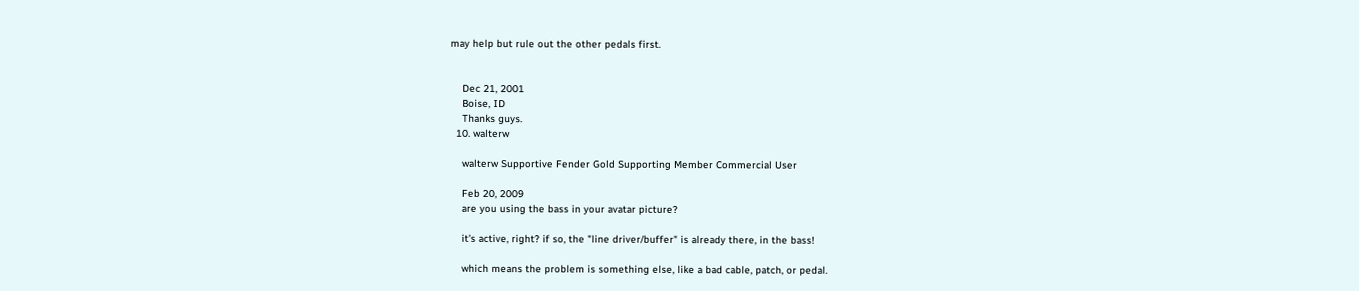may help but rule out the other pedals first.


    Dec 21, 2001
    Boise, ID
    Thanks guys.
  10. walterw

    walterw Supportive Fender Gold Supporting Member Commercial User

    Feb 20, 2009
    are you using the bass in your avatar picture?

    it's active, right? if so, the "line driver/buffer" is already there, in the bass!

    which means the problem is something else, like a bad cable, patch, or pedal.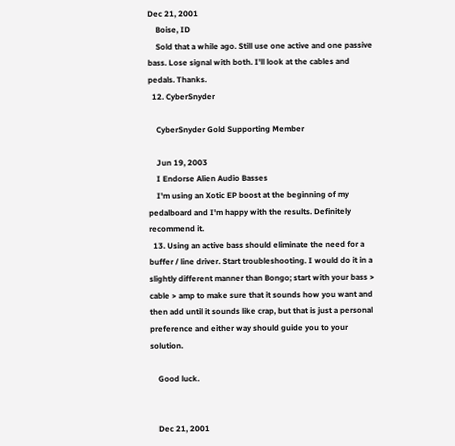Dec 21, 2001
    Boise, ID
    Sold that a while ago. Still use one active and one passive bass. Lose signal with both. I'll look at the cables and pedals. Thanks.
  12. CyberSnyder

    CyberSnyder Gold Supporting Member

    Jun 19, 2003
    I Endorse Alien Audio Basses
    I'm using an Xotic EP boost at the beginning of my pedalboard and I'm happy with the results. Definitely recommend it.
  13. Using an active bass should eliminate the need for a buffer / line driver. Start troubleshooting. I would do it in a slightly different manner than Bongo; start with your bass > cable > amp to make sure that it sounds how you want and then add until it sounds like crap, but that is just a personal preference and either way should guide you to your solution.

    Good luck.


    Dec 21, 2001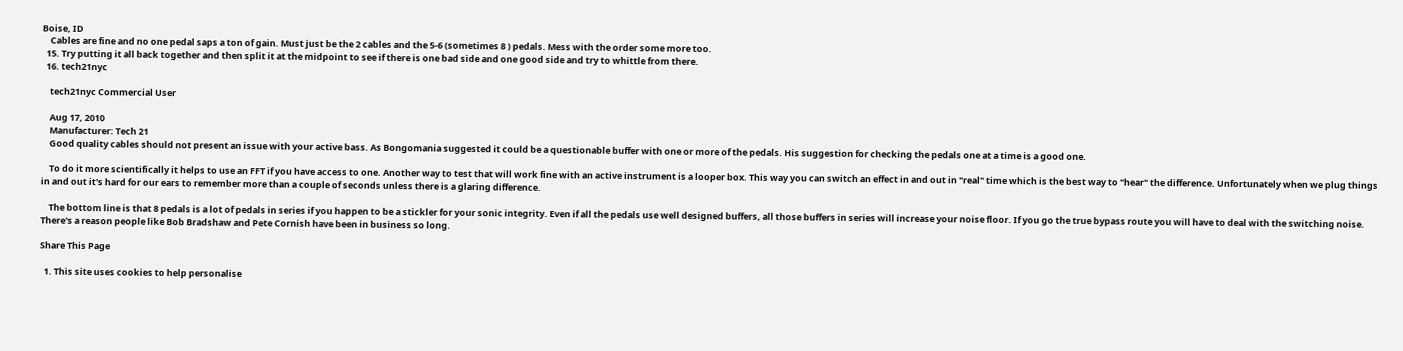Boise, ID
    Cables are fine and no one pedal saps a ton of gain. Must just be the 2 cables and the 5-6 (sometimes 8 ) pedals. Mess with the order some more too.
  15. Try putting it all back together and then split it at the midpoint to see if there is one bad side and one good side and try to whittle from there.
  16. tech21nyc

    tech21nyc Commercial User

    Aug 17, 2010
    Manufacturer: Tech 21
    Good quality cables should not present an issue with your active bass. As Bongomania suggested it could be a questionable buffer with one or more of the pedals. His suggestion for checking the pedals one at a time is a good one.

    To do it more scientifically it helps to use an FFT if you have access to one. Another way to test that will work fine with an active instrument is a looper box. This way you can switch an effect in and out in "real" time which is the best way to "hear" the difference. Unfortunately when we plug things in and out it's hard for our ears to remember more than a couple of seconds unless there is a glaring difference.

    The bottom line is that 8 pedals is a lot of pedals in series if you happen to be a stickler for your sonic integrity. Even if all the pedals use well designed buffers, all those buffers in series will increase your noise floor. If you go the true bypass route you will have to deal with the switching noise. There's a reason people like Bob Bradshaw and Pete Cornish have been in business so long.

Share This Page

  1. This site uses cookies to help personalise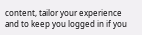content, tailor your experience and to keep you logged in if you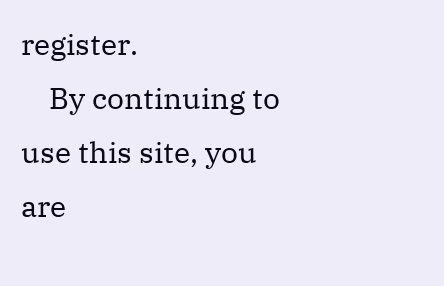register.
    By continuing to use this site, you are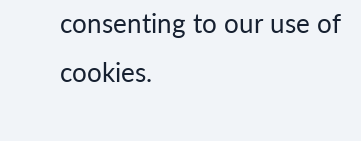consenting to our use of cookies.